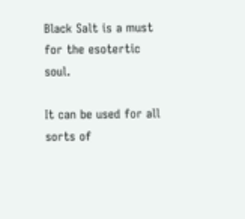Black Salt is a must for the esotertic soul.

It can be used for all sorts of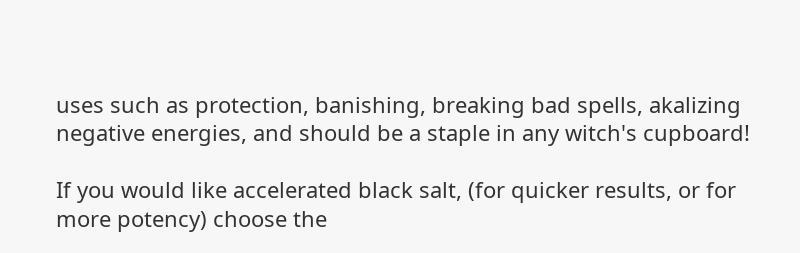uses such as protection, banishing, breaking bad spells, akalizing negative energies, and should be a staple in any witch's cupboard!

If you would like accelerated black salt, (for quicker results, or for more potency) choose the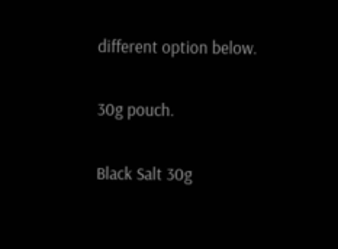different option below.

30g pouch.

Black Salt 30g